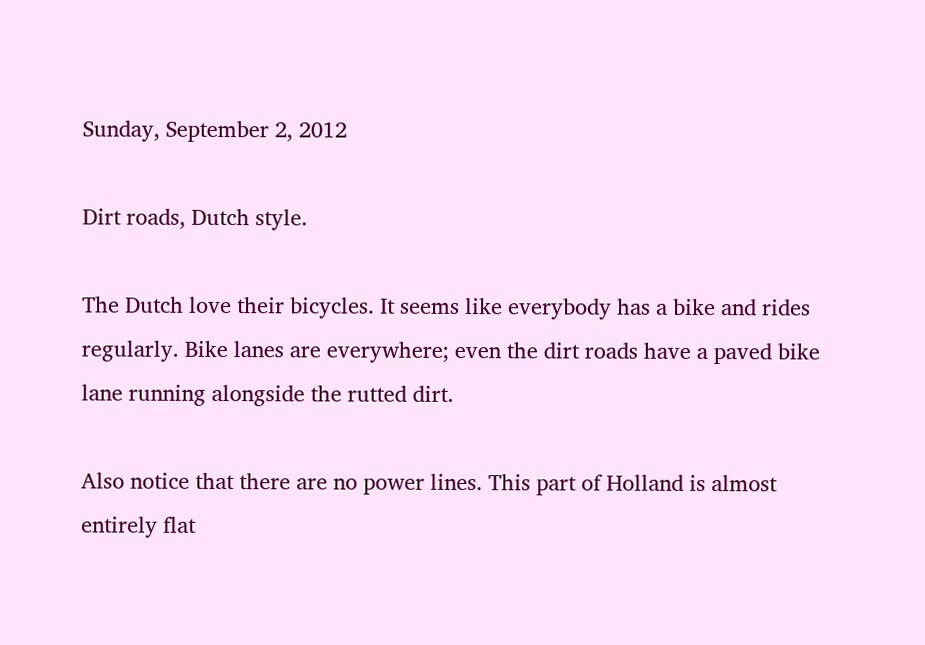Sunday, September 2, 2012

Dirt roads, Dutch style.

The Dutch love their bicycles. It seems like everybody has a bike and rides regularly. Bike lanes are everywhere; even the dirt roads have a paved bike lane running alongside the rutted dirt.

Also notice that there are no power lines. This part of Holland is almost entirely flat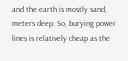and the earth is mostly sand, meters deep. So, burying power lines is relatively cheap as the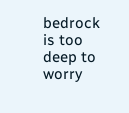bedrock is too deep to worry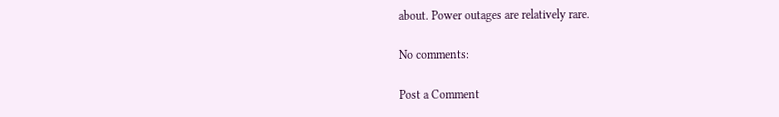about. Power outages are relatively rare.

No comments:

Post a Comment